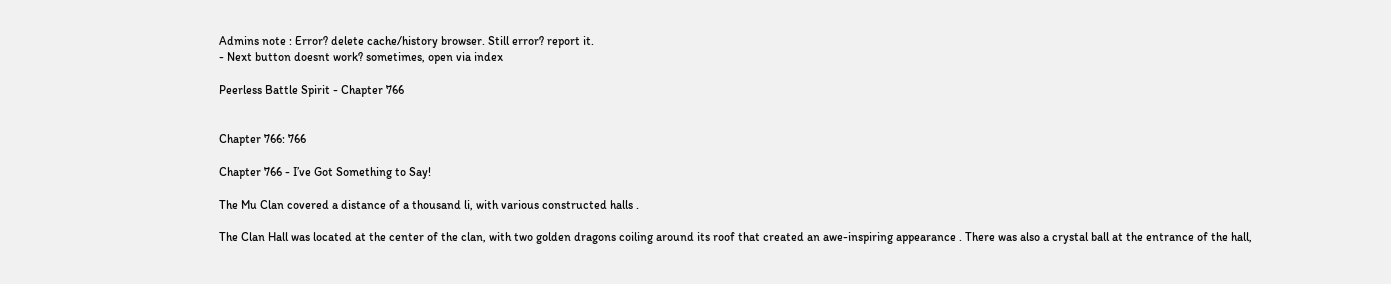Admins note : Error? delete cache/history browser. Still error? report it.
- Next button doesnt work? sometimes, open via index

Peerless Battle Spirit - Chapter 766


Chapter 766: 766

Chapter 766 - I’ve Got Something to Say!

The Mu Clan covered a distance of a thousand li, with various constructed halls .

The Clan Hall was located at the center of the clan, with two golden dragons coiling around its roof that created an awe-inspiring appearance . There was also a crystal ball at the entrance of the hall,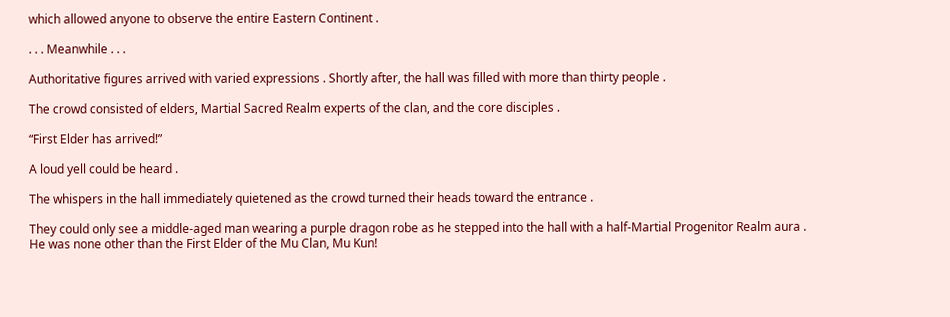which allowed anyone to observe the entire Eastern Continent .

. . . Meanwhile . . .

Authoritative figures arrived with varied expressions . Shortly after, the hall was filled with more than thirty people .

The crowd consisted of elders, Martial Sacred Realm experts of the clan, and the core disciples .

“First Elder has arrived!”

A loud yell could be heard .

The whispers in the hall immediately quietened as the crowd turned their heads toward the entrance .

They could only see a middle-aged man wearing a purple dragon robe as he stepped into the hall with a half-Martial Progenitor Realm aura . He was none other than the First Elder of the Mu Clan, Mu Kun!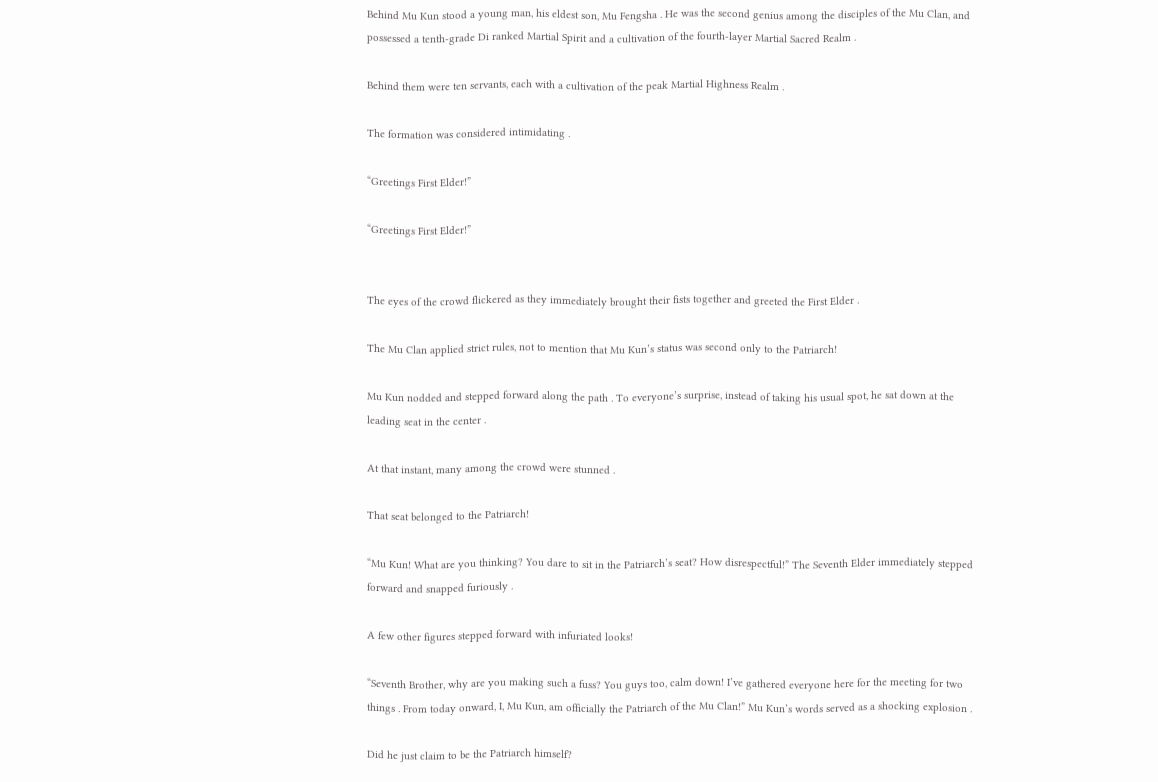Behind Mu Kun stood a young man, his eldest son, Mu Fengsha . He was the second genius among the disciples of the Mu Clan, and possessed a tenth-grade Di ranked Martial Spirit and a cultivation of the fourth-layer Martial Sacred Realm .

Behind them were ten servants, each with a cultivation of the peak Martial Highness Realm .

The formation was considered intimidating .

“Greetings First Elder!”

“Greetings First Elder!”


The eyes of the crowd flickered as they immediately brought their fists together and greeted the First Elder .

The Mu Clan applied strict rules, not to mention that Mu Kun’s status was second only to the Patriarch!

Mu Kun nodded and stepped forward along the path . To everyone’s surprise, instead of taking his usual spot, he sat down at the leading seat in the center .

At that instant, many among the crowd were stunned .

That seat belonged to the Patriarch!

“Mu Kun! What are you thinking? You dare to sit in the Patriarch’s seat? How disrespectful!” The Seventh Elder immediately stepped forward and snapped furiously .

A few other figures stepped forward with infuriated looks!

“Seventh Brother, why are you making such a fuss? You guys too, calm down! I’ve gathered everyone here for the meeting for two things . From today onward, I, Mu Kun, am officially the Patriarch of the Mu Clan!” Mu Kun’s words served as a shocking explosion .

Did he just claim to be the Patriarch himself?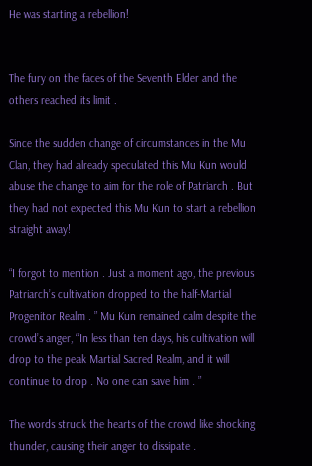He was starting a rebellion!


The fury on the faces of the Seventh Elder and the others reached its limit .

Since the sudden change of circumstances in the Mu Clan, they had already speculated this Mu Kun would abuse the change to aim for the role of Patriarch . But they had not expected this Mu Kun to start a rebellion straight away!

“I forgot to mention . Just a moment ago, the previous Patriarch’s cultivation dropped to the half-Martial Progenitor Realm . ” Mu Kun remained calm despite the crowd’s anger, “In less than ten days, his cultivation will drop to the peak Martial Sacred Realm, and it will continue to drop . No one can save him . ”

The words struck the hearts of the crowd like shocking thunder, causing their anger to dissipate .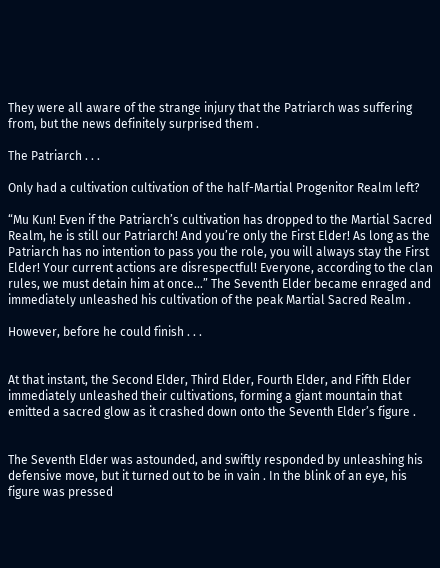They were all aware of the strange injury that the Patriarch was suffering from, but the news definitely surprised them .

The Patriarch . . .

Only had a cultivation cultivation of the half-Martial Progenitor Realm left?

“Mu Kun! Even if the Patriarch’s cultivation has dropped to the Martial Sacred Realm, he is still our Patriarch! And you’re only the First Elder! As long as the Patriarch has no intention to pass you the role, you will always stay the First Elder! Your current actions are disrespectful! Everyone, according to the clan rules, we must detain him at once…” The Seventh Elder became enraged and immediately unleashed his cultivation of the peak Martial Sacred Realm .

However, before he could finish . . .


At that instant, the Second Elder, Third Elder, Fourth Elder, and Fifth Elder immediately unleashed their cultivations, forming a giant mountain that emitted a sacred glow as it crashed down onto the Seventh Elder’s figure .


The Seventh Elder was astounded, and swiftly responded by unleashing his defensive move, but it turned out to be in vain . In the blink of an eye, his figure was pressed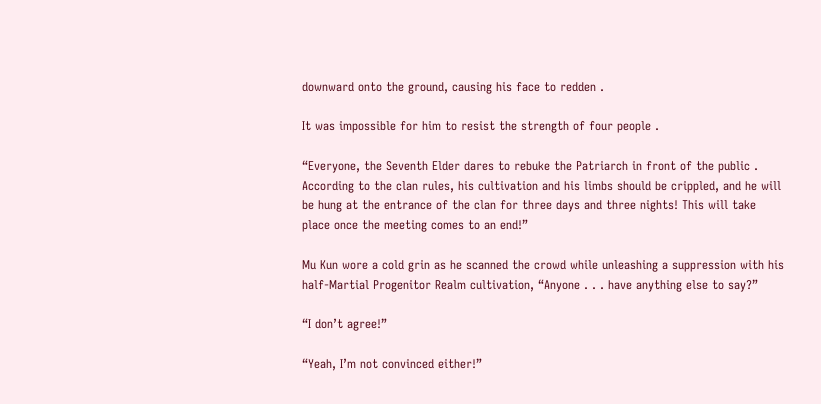downward onto the ground, causing his face to redden .

It was impossible for him to resist the strength of four people .

“Everyone, the Seventh Elder dares to rebuke the Patriarch in front of the public . According to the clan rules, his cultivation and his limbs should be crippled, and he will be hung at the entrance of the clan for three days and three nights! This will take place once the meeting comes to an end!”

Mu Kun wore a cold grin as he scanned the crowd while unleashing a suppression with his half-Martial Progenitor Realm cultivation, “Anyone . . . have anything else to say?”

“I don’t agree!”

“Yeah, I’m not convinced either!”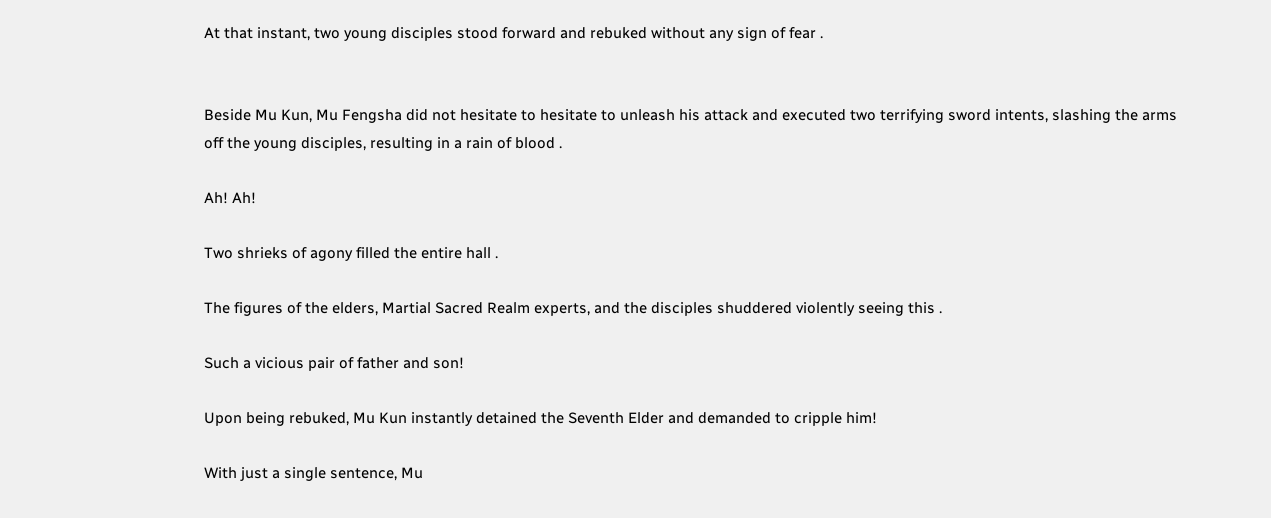At that instant, two young disciples stood forward and rebuked without any sign of fear .


Beside Mu Kun, Mu Fengsha did not hesitate to hesitate to unleash his attack and executed two terrifying sword intents, slashing the arms off the young disciples, resulting in a rain of blood .

Ah! Ah!

Two shrieks of agony filled the entire hall .

The figures of the elders, Martial Sacred Realm experts, and the disciples shuddered violently seeing this .

Such a vicious pair of father and son!

Upon being rebuked, Mu Kun instantly detained the Seventh Elder and demanded to cripple him!

With just a single sentence, Mu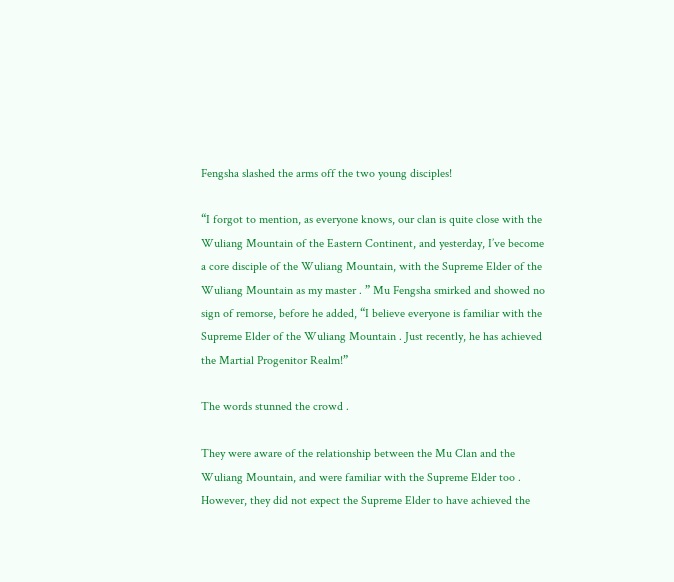Fengsha slashed the arms off the two young disciples!

“I forgot to mention, as everyone knows, our clan is quite close with the Wuliang Mountain of the Eastern Continent, and yesterday, I’ve become a core disciple of the Wuliang Mountain, with the Supreme Elder of the Wuliang Mountain as my master . ” Mu Fengsha smirked and showed no sign of remorse, before he added, “I believe everyone is familiar with the Supreme Elder of the Wuliang Mountain . Just recently, he has achieved the Martial Progenitor Realm!”

The words stunned the crowd .

They were aware of the relationship between the Mu Clan and the Wuliang Mountain, and were familiar with the Supreme Elder too . However, they did not expect the Supreme Elder to have achieved the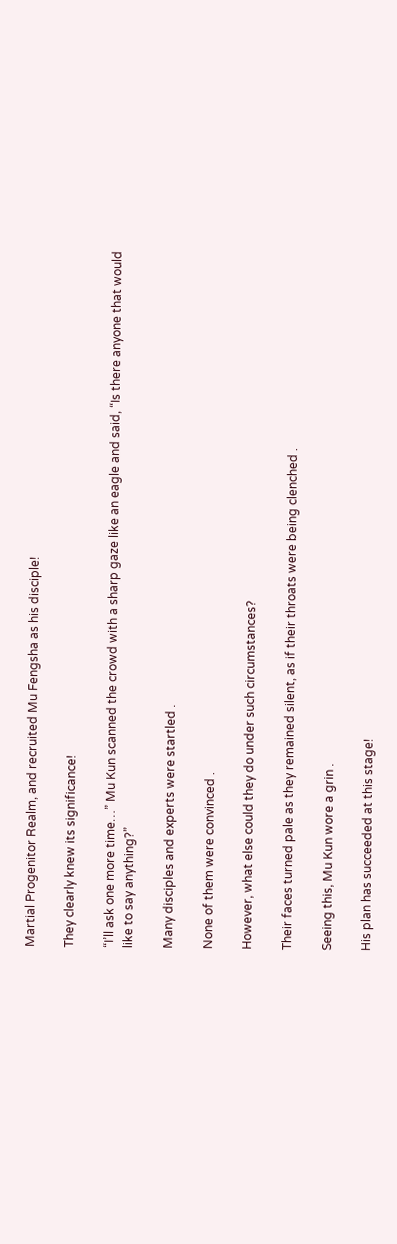Martial Progenitor Realm, and recruited Mu Fengsha as his disciple!

They clearly knew its significance!

“I’ll ask one more time…” Mu Kun scanned the crowd with a sharp gaze like an eagle and said, “Is there anyone that would like to say anything?”

Many disciples and experts were startled .

None of them were convinced .

However, what else could they do under such circumstances?

Their faces turned pale as they remained silent, as if their throats were being clenched .

Seeing this, Mu Kun wore a grin .

His plan has succeeded at this stage!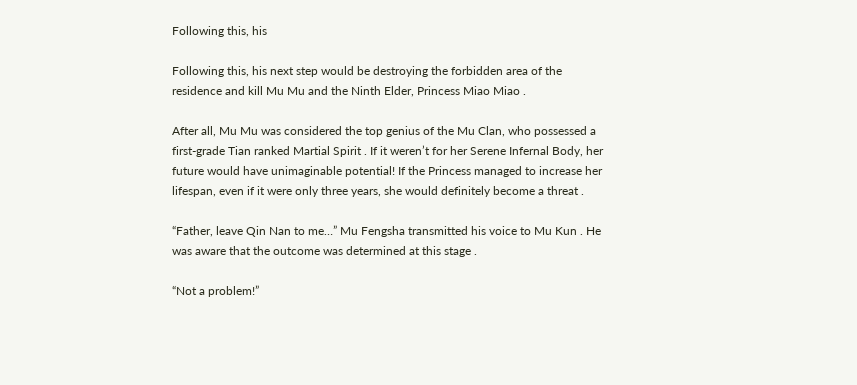Following this, his

Following this, his next step would be destroying the forbidden area of the residence and kill Mu Mu and the Ninth Elder, Princess Miao Miao .

After all, Mu Mu was considered the top genius of the Mu Clan, who possessed a first-grade Tian ranked Martial Spirit . If it weren’t for her Serene Infernal Body, her future would have unimaginable potential! If the Princess managed to increase her lifespan, even if it were only three years, she would definitely become a threat .

“Father, leave Qin Nan to me…” Mu Fengsha transmitted his voice to Mu Kun . He was aware that the outcome was determined at this stage .

“Not a problem!”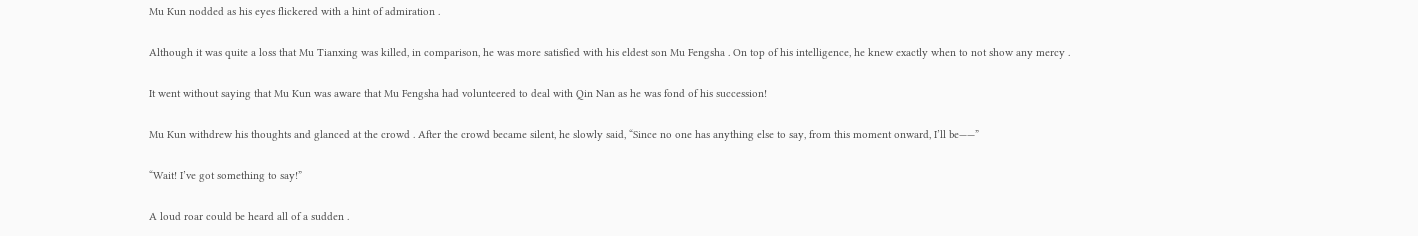Mu Kun nodded as his eyes flickered with a hint of admiration .

Although it was quite a loss that Mu Tianxing was killed, in comparison, he was more satisfied with his eldest son Mu Fengsha . On top of his intelligence, he knew exactly when to not show any mercy .

It went without saying that Mu Kun was aware that Mu Fengsha had volunteered to deal with Qin Nan as he was fond of his succession!

Mu Kun withdrew his thoughts and glanced at the crowd . After the crowd became silent, he slowly said, “Since no one has anything else to say, from this moment onward, I’ll be——”

“Wait! I’ve got something to say!”

A loud roar could be heard all of a sudden .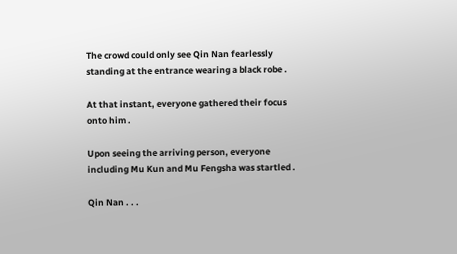The crowd could only see Qin Nan fearlessly standing at the entrance wearing a black robe .

At that instant, everyone gathered their focus onto him .

Upon seeing the arriving person, everyone including Mu Kun and Mu Fengsha was startled .

Qin Nan . . .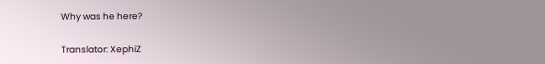Why was he here?

Translator: XephiZ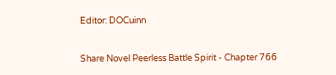Editor: DOCuinn


Share Novel Peerless Battle Spirit - Chapter 766